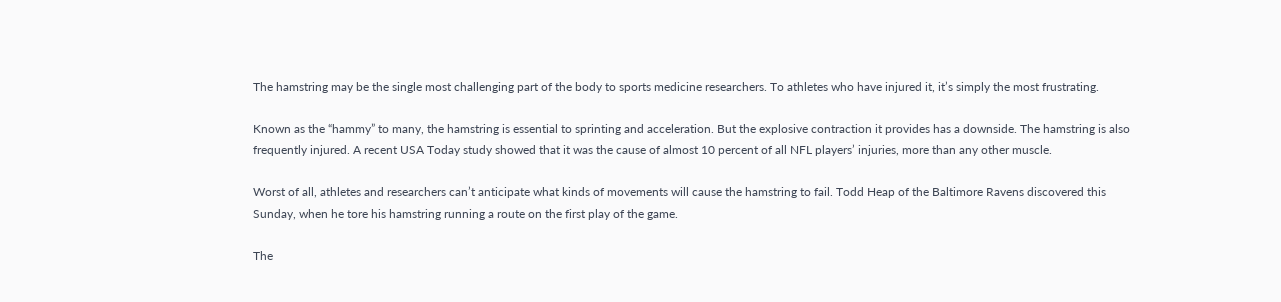The hamstring may be the single most challenging part of the body to sports medicine researchers. To athletes who have injured it, it’s simply the most frustrating.

Known as the “hammy” to many, the hamstring is essential to sprinting and acceleration. But the explosive contraction it provides has a downside. The hamstring is also frequently injured. A recent USA Today study showed that it was the cause of almost 10 percent of all NFL players’ injuries, more than any other muscle.

Worst of all, athletes and researchers can’t anticipate what kinds of movements will cause the hamstring to fail. Todd Heap of the Baltimore Ravens discovered this Sunday, when he tore his hamstring running a route on the first play of the game.

The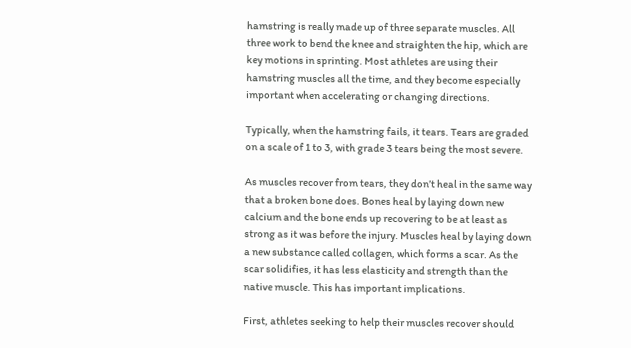hamstring is really made up of three separate muscles. All three work to bend the knee and straighten the hip, which are key motions in sprinting. Most athletes are using their hamstring muscles all the time, and they become especially important when accelerating or changing directions.

Typically, when the hamstring fails, it tears. Tears are graded on a scale of 1 to 3, with grade 3 tears being the most severe.

As muscles recover from tears, they don’t heal in the same way that a broken bone does. Bones heal by laying down new calcium and the bone ends up recovering to be at least as strong as it was before the injury. Muscles heal by laying down a new substance called collagen, which forms a scar. As the scar solidifies, it has less elasticity and strength than the native muscle. This has important implications.

First, athletes seeking to help their muscles recover should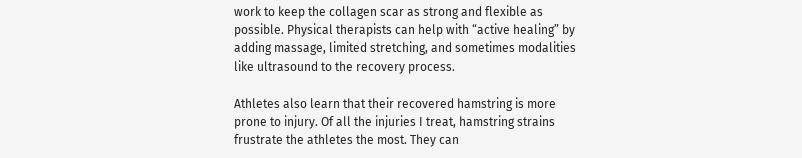work to keep the collagen scar as strong and flexible as possible. Physical therapists can help with “active healing” by adding massage, limited stretching, and sometimes modalities like ultrasound to the recovery process.

Athletes also learn that their recovered hamstring is more prone to injury. Of all the injuries I treat, hamstring strains frustrate the athletes the most. They can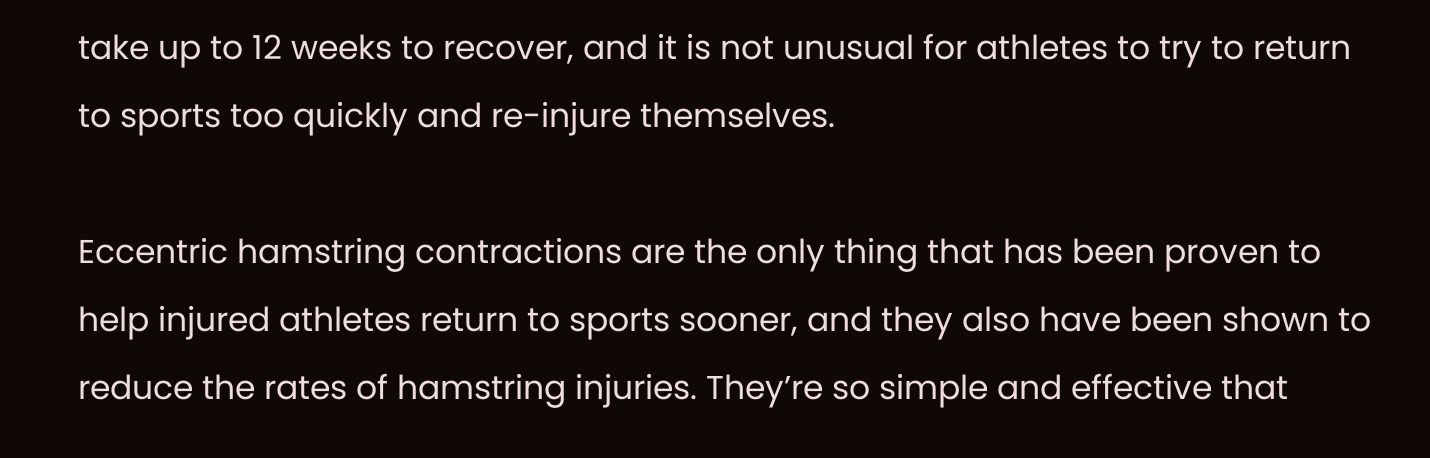take up to 12 weeks to recover, and it is not unusual for athletes to try to return to sports too quickly and re-injure themselves.

Eccentric hamstring contractions are the only thing that has been proven to help injured athletes return to sports sooner, and they also have been shown to reduce the rates of hamstring injuries. They’re so simple and effective that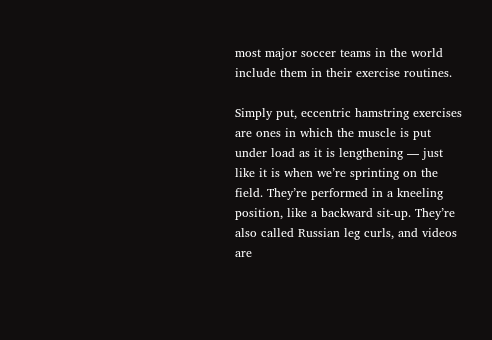most major soccer teams in the world include them in their exercise routines.

Simply put, eccentric hamstring exercises are ones in which the muscle is put under load as it is lengthening — just like it is when we’re sprinting on the field. They’re performed in a kneeling position, like a backward sit-up. They’re also called Russian leg curls, and videos are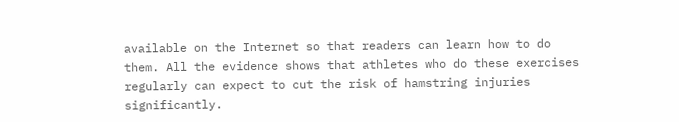available on the Internet so that readers can learn how to do them. All the evidence shows that athletes who do these exercises regularly can expect to cut the risk of hamstring injuries significantly.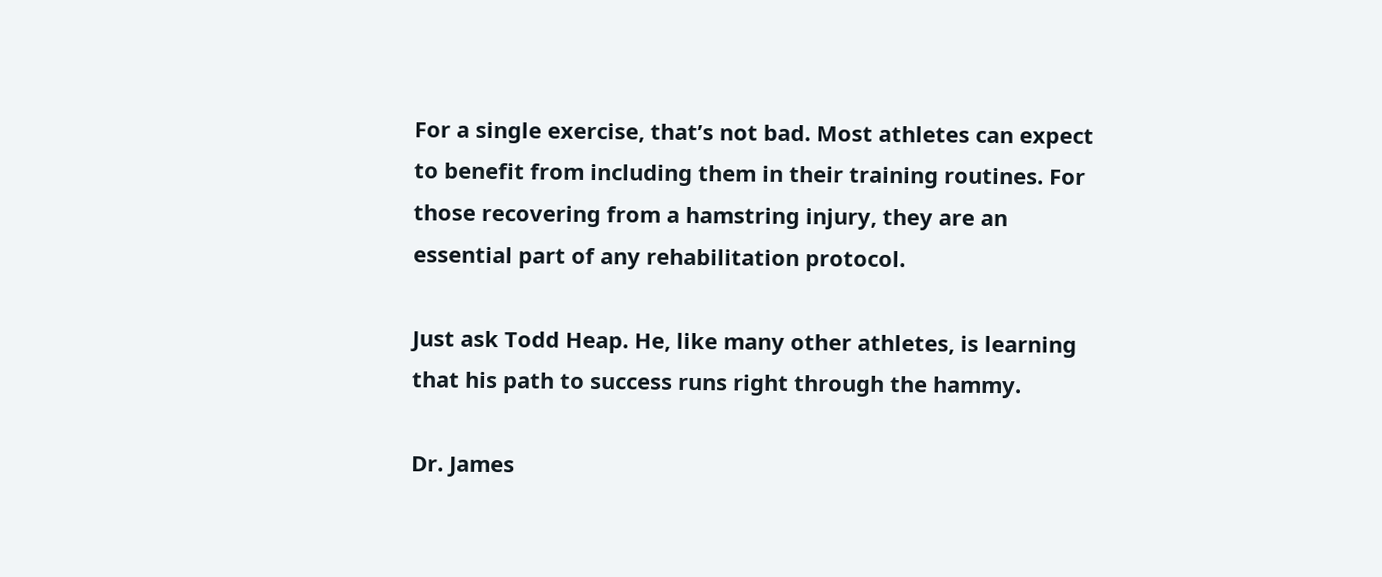For a single exercise, that’s not bad. Most athletes can expect to benefit from including them in their training routines. For those recovering from a hamstring injury, they are an essential part of any rehabilitation protocol.

Just ask Todd Heap. He, like many other athletes, is learning that his path to success runs right through the hammy.

Dr. James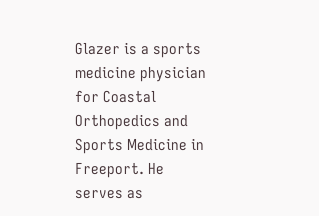Glazer is a sports medicine physician for Coastal Orthopedics and Sports Medicine in Freeport. He serves as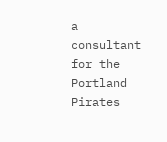a consultant for the Portland Pirates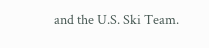and the U.S. Ski Team.